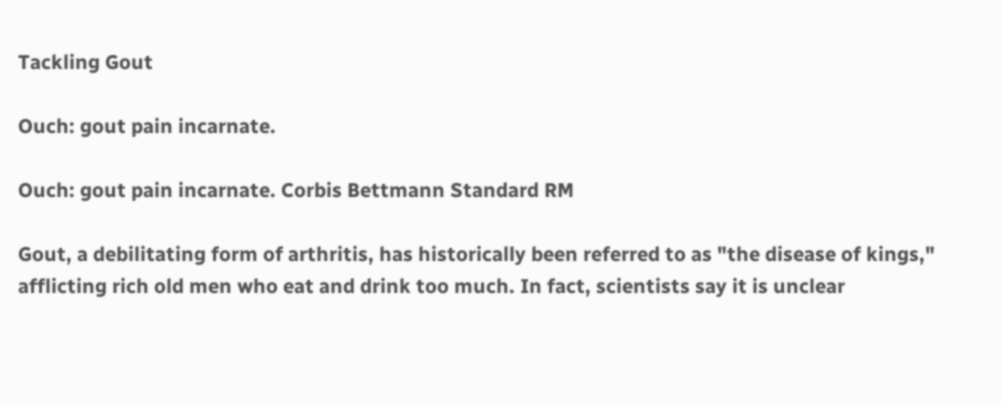Tackling Gout

Ouch: gout pain incarnate.

Ouch: gout pain incarnate. Corbis Bettmann Standard RM

Gout, a debilitating form of arthritis, has historically been referred to as "the disease of kings," afflicting rich old men who eat and drink too much. In fact, scientists say it is unclear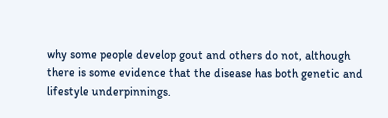why some people develop gout and others do not, although there is some evidence that the disease has both genetic and lifestyle underpinnings.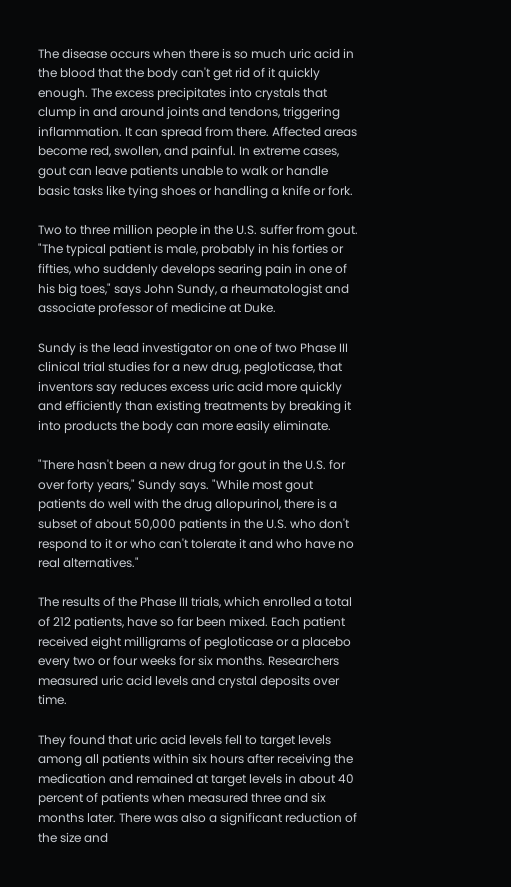The disease occurs when there is so much uric acid in the blood that the body can't get rid of it quickly enough. The excess precipitates into crystals that clump in and around joints and tendons, triggering inflammation. It can spread from there. Affected areas become red, swollen, and painful. In extreme cases, gout can leave patients unable to walk or handle basic tasks like tying shoes or handling a knife or fork.

Two to three million people in the U.S. suffer from gout. "The typical patient is male, probably in his forties or fifties, who suddenly develops searing pain in one of his big toes," says John Sundy, a rheumatologist and associate professor of medicine at Duke.

Sundy is the lead investigator on one of two Phase III clinical trial studies for a new drug, pegloticase, that inventors say reduces excess uric acid more quickly and efficiently than existing treatments by breaking it into products the body can more easily eliminate.

"There hasn't been a new drug for gout in the U.S. for over forty years," Sundy says. "While most gout patients do well with the drug allopurinol, there is a subset of about 50,000 patients in the U.S. who don't respond to it or who can't tolerate it and who have no real alternatives."

The results of the Phase III trials, which enrolled a total of 212 patients, have so far been mixed. Each patient received eight milligrams of pegloticase or a placebo every two or four weeks for six months. Researchers measured uric acid levels and crystal deposits over time.

They found that uric acid levels fell to target levels among all patients within six hours after receiving the medication and remained at target levels in about 40 percent of patients when measured three and six months later. There was also a significant reduction of the size and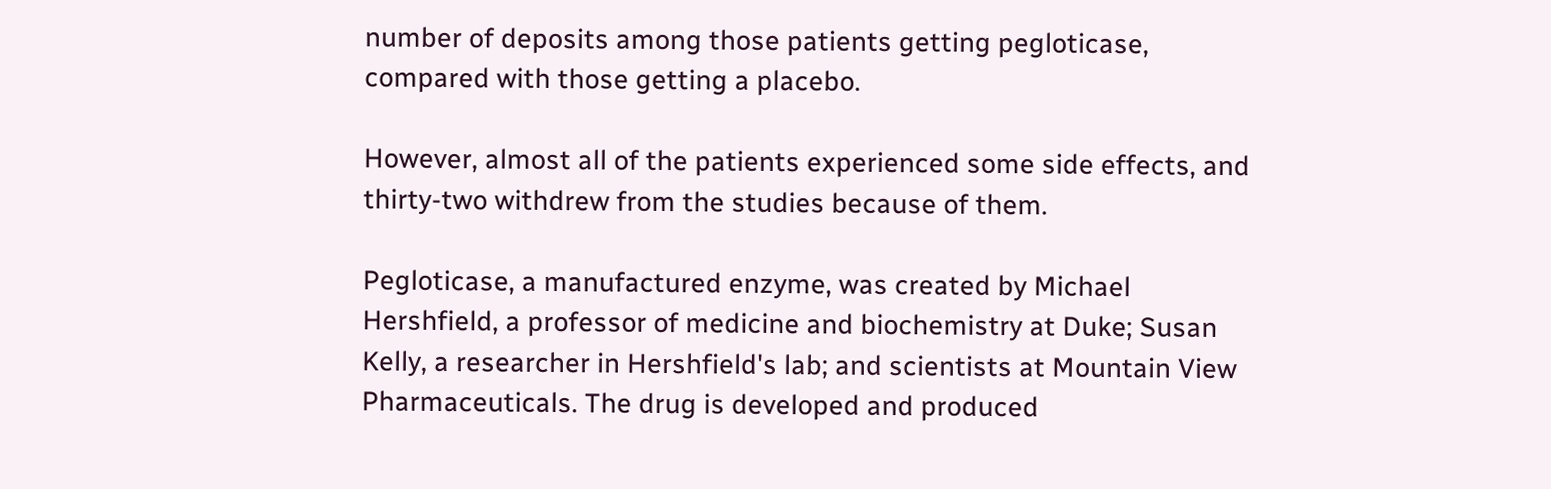number of deposits among those patients getting pegloticase, compared with those getting a placebo.

However, almost all of the patients experienced some side effects, and thirty-two withdrew from the studies because of them.

Pegloticase, a manufactured enzyme, was created by Michael Hershfield, a professor of medicine and biochemistry at Duke; Susan Kelly, a researcher in Hershfield's lab; and scientists at Mountain View Pharmaceuticals. The drug is developed and produced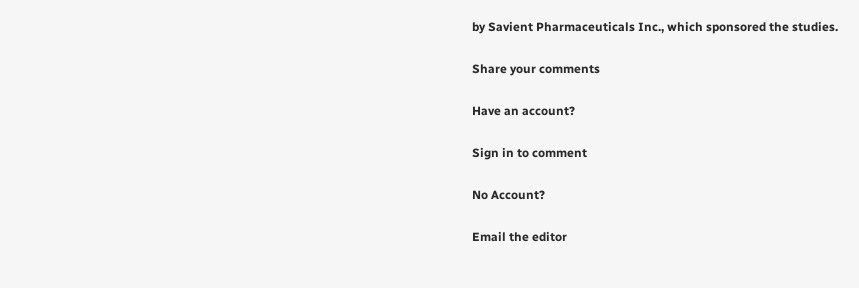by Savient Pharmaceuticals Inc., which sponsored the studies.

Share your comments

Have an account?

Sign in to comment

No Account?

Email the editor